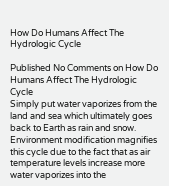How Do Humans Affect The Hydrologic Cycle

Published No Comments on How Do Humans Affect The Hydrologic Cycle
Simply put water vaporizes from the land and sea which ultimately goes back to Earth as rain and snow. Environment modification magnifies this cycle due to the fact that as air temperature levels increase more water vaporizes into the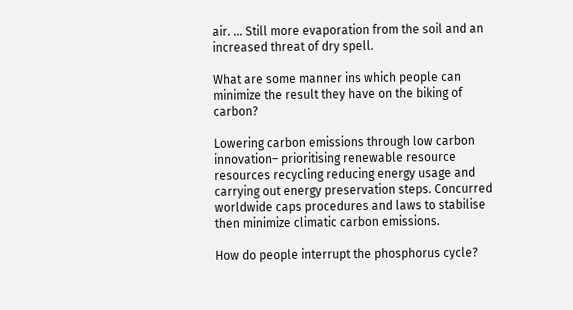air. … Still more evaporation from the soil and an increased threat of dry spell.

What are some manner ins which people can minimize the result they have on the biking of carbon?

Lowering carbon emissions through low carbon innovation– prioritising renewable resource resources recycling reducing energy usage and carrying out energy preservation steps. Concurred worldwide caps procedures and laws to stabilise then minimize climatic carbon emissions.

How do people interrupt the phosphorus cycle?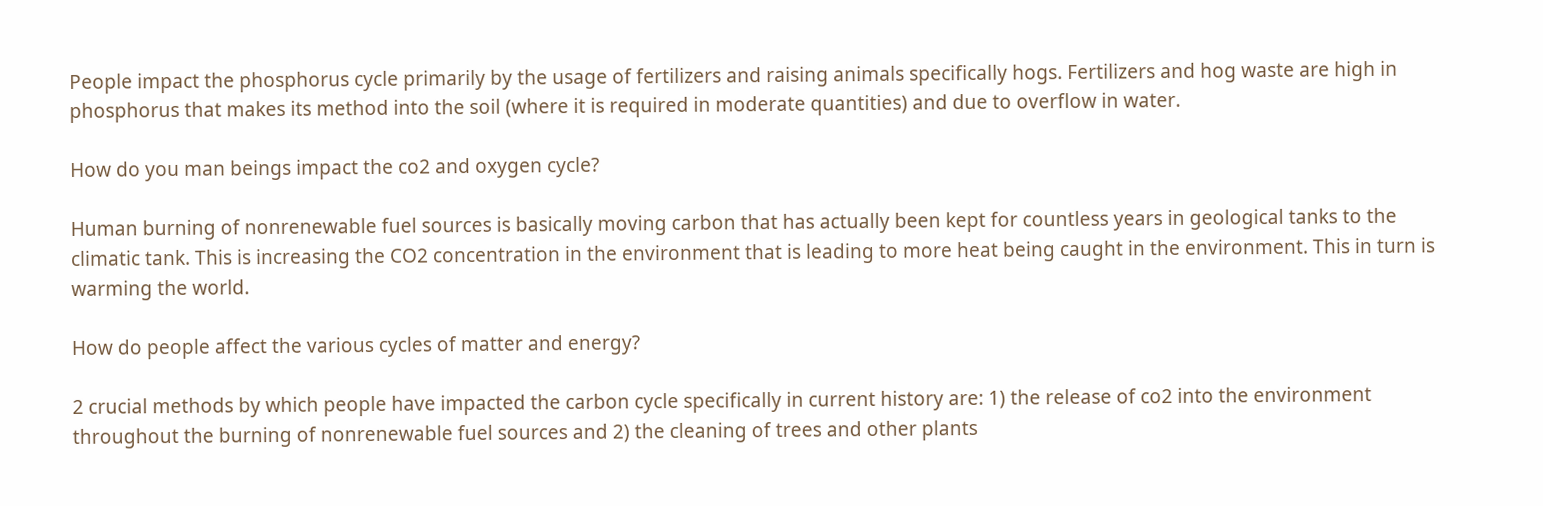People impact the phosphorus cycle primarily by the usage of fertilizers and raising animals specifically hogs. Fertilizers and hog waste are high in phosphorus that makes its method into the soil (where it is required in moderate quantities) and due to overflow in water.

How do you man beings impact the co2 and oxygen cycle?

Human burning of nonrenewable fuel sources is basically moving carbon that has actually been kept for countless years in geological tanks to the climatic tank. This is increasing the CO2 concentration in the environment that is leading to more heat being caught in the environment. This in turn is warming the world.

How do people affect the various cycles of matter and energy?

2 crucial methods by which people have impacted the carbon cycle specifically in current history are: 1) the release of co2 into the environment throughout the burning of nonrenewable fuel sources and 2) the cleaning of trees and other plants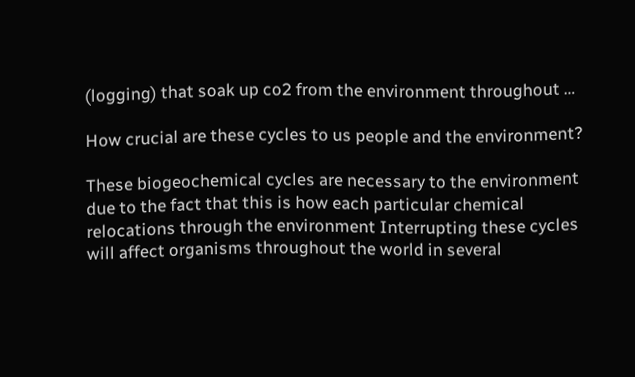(logging) that soak up co2 from the environment throughout …

How crucial are these cycles to us people and the environment?

These biogeochemical cycles are necessary to the environment due to the fact that this is how each particular chemical relocations through the environment Interrupting these cycles will affect organisms throughout the world in several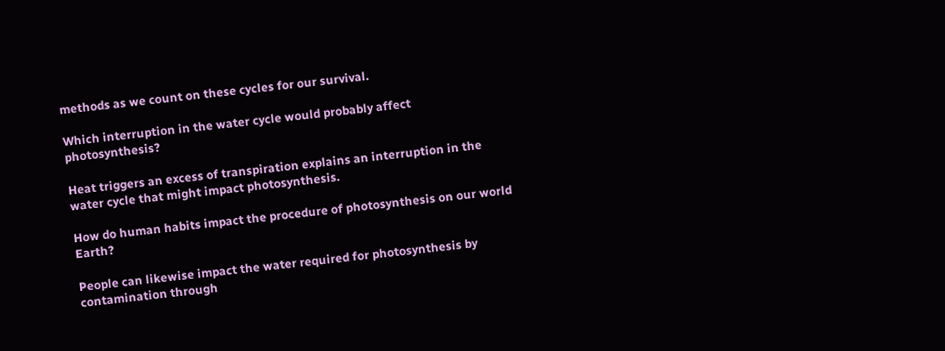methods as we count on these cycles for our survival.

Which interruption in the water cycle would probably affect photosynthesis?

Heat triggers an excess of transpiration explains an interruption in the water cycle that might impact photosynthesis.

How do human habits impact the procedure of photosynthesis on our world Earth?

People can likewise impact the water required for photosynthesis by contamination through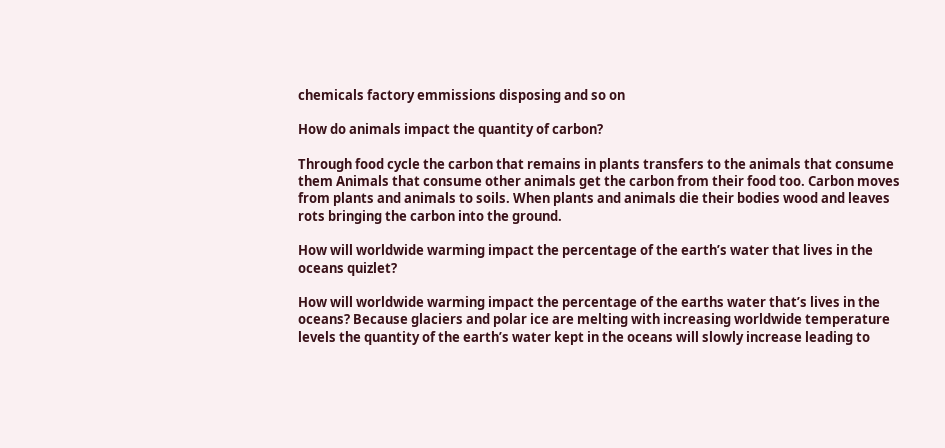chemicals factory emmissions disposing and so on

How do animals impact the quantity of carbon?

Through food cycle the carbon that remains in plants transfers to the animals that consume them Animals that consume other animals get the carbon from their food too. Carbon moves from plants and animals to soils. When plants and animals die their bodies wood and leaves rots bringing the carbon into the ground.

How will worldwide warming impact the percentage of the earth’s water that lives in the oceans quizlet?

How will worldwide warming impact the percentage of the earths water that’s lives in the oceans? Because glaciers and polar ice are melting with increasing worldwide temperature levels the quantity of the earth’s water kept in the oceans will slowly increase leading to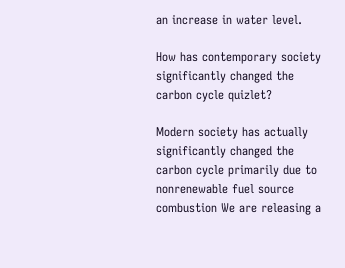an increase in water level.

How has contemporary society significantly changed the carbon cycle quizlet?

Modern society has actually significantly changed the carbon cycle primarily due to nonrenewable fuel source combustion We are releasing a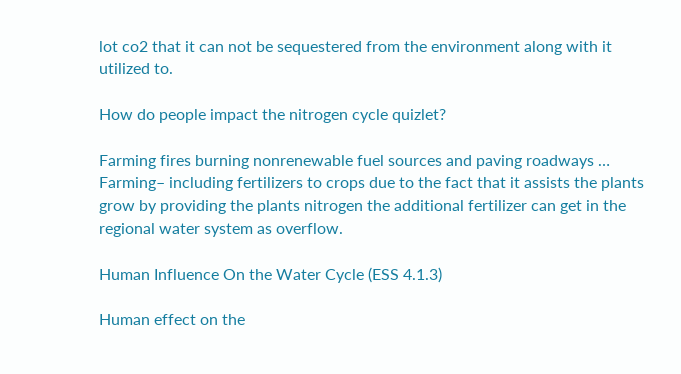lot co2 that it can not be sequestered from the environment along with it utilized to.

How do people impact the nitrogen cycle quizlet?

Farming fires burning nonrenewable fuel sources and paving roadways … Farming– including fertilizers to crops due to the fact that it assists the plants grow by providing the plants nitrogen the additional fertilizer can get in the regional water system as overflow.

Human Influence On the Water Cycle (ESS 4.1.3)

Human effect on the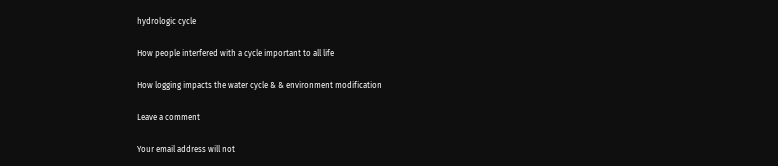hydrologic cycle

How people interfered with a cycle important to all life

How logging impacts the water cycle & & environment modification

Leave a comment

Your email address will not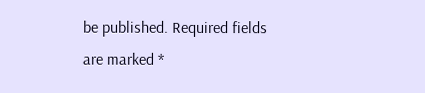be published. Required fields are marked *